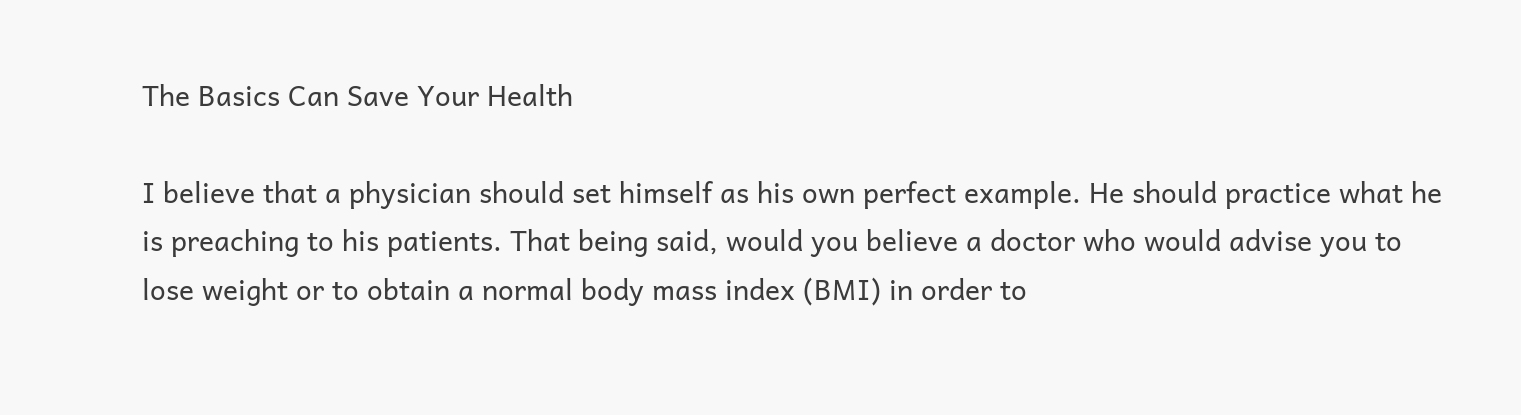The Basics Can Save Your Health

I believe that a physician should set himself as his own perfect example. He should practice what he is preaching to his patients. That being said, would you believe a doctor who would advise you to lose weight or to obtain a normal body mass index (BMI) in order to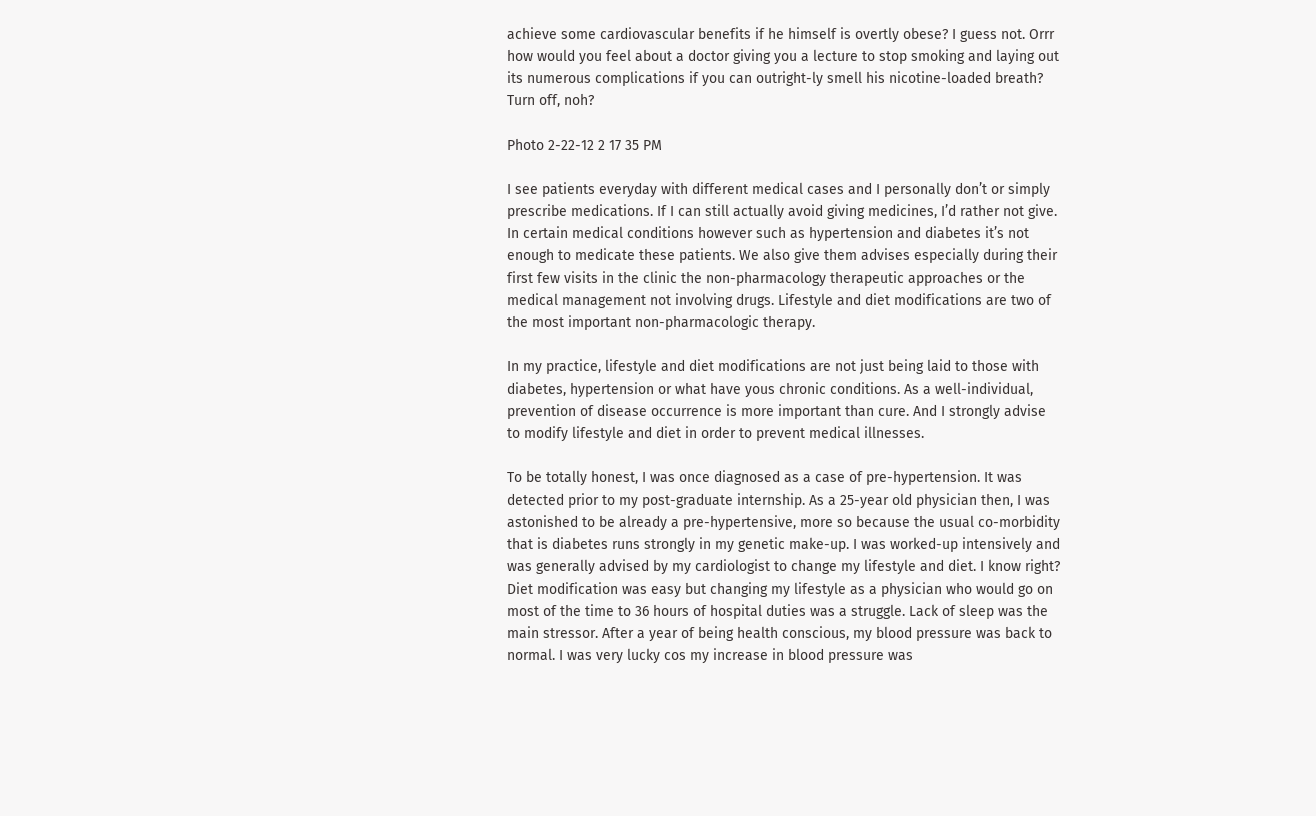achieve some cardiovascular benefits if he himself is overtly obese? I guess not. Orrr how would you feel about a doctor giving you a lecture to stop smoking and laying out its numerous complications if you can outright-ly smell his nicotine-loaded breath? Turn off, noh?

Photo 2-22-12 2 17 35 PM

I see patients everyday with different medical cases and I personally don’t or simply prescribe medications. If I can still actually avoid giving medicines, I’d rather not give. In certain medical conditions however such as hypertension and diabetes it’s not enough to medicate these patients. We also give them advises especially during their first few visits in the clinic the non-pharmacology therapeutic approaches or the medical management not involving drugs. Lifestyle and diet modifications are two of the most important non-pharmacologic therapy.

In my practice, lifestyle and diet modifications are not just being laid to those with diabetes, hypertension or what have yous chronic conditions. As a well-individual, prevention of disease occurrence is more important than cure. And I strongly advise to modify lifestyle and diet in order to prevent medical illnesses.

To be totally honest, I was once diagnosed as a case of pre-hypertension. It was detected prior to my post-graduate internship. As a 25-year old physician then, I was astonished to be already a pre-hypertensive, more so because the usual co-morbidity that is diabetes runs strongly in my genetic make-up. I was worked-up intensively and was generally advised by my cardiologist to change my lifestyle and diet. I know right? Diet modification was easy but changing my lifestyle as a physician who would go on most of the time to 36 hours of hospital duties was a struggle. Lack of sleep was the main stressor. After a year of being health conscious, my blood pressure was back to normal. I was very lucky cos my increase in blood pressure was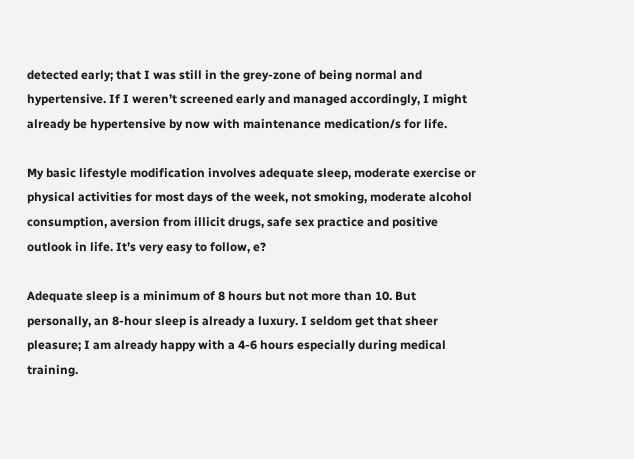detected early; that I was still in the grey-zone of being normal and hypertensive. If I weren’t screened early and managed accordingly, I might already be hypertensive by now with maintenance medication/s for life.

My basic lifestyle modification involves adequate sleep, moderate exercise or physical activities for most days of the week, not smoking, moderate alcohol consumption, aversion from illicit drugs, safe sex practice and positive outlook in life. It’s very easy to follow, e?

Adequate sleep is a minimum of 8 hours but not more than 10. But personally, an 8-hour sleep is already a luxury. I seldom get that sheer pleasure; I am already happy with a 4-6 hours especially during medical training.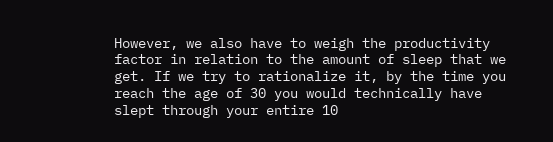However, we also have to weigh the productivity factor in relation to the amount of sleep that we get. If we try to rationalize it, by the time you reach the age of 30 you would technically have slept through your entire 10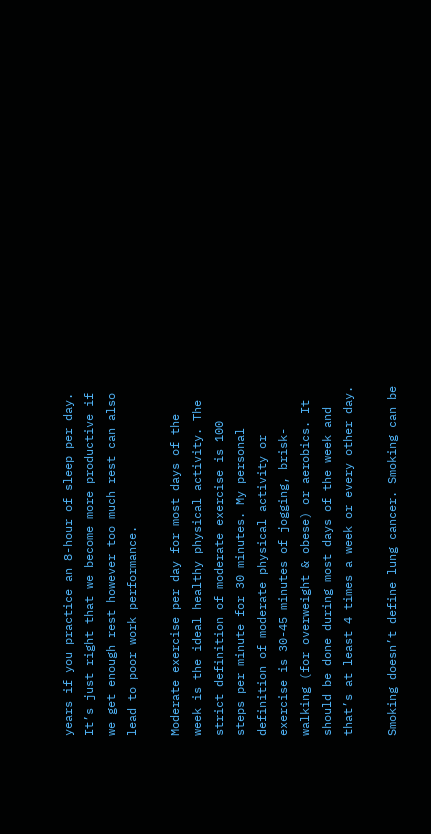years if you practice an 8-hour of sleep per day. It’s just right that we become more productive if we get enough rest however too much rest can also lead to poor work performance.

Moderate exercise per day for most days of the week is the ideal healthy physical activity. The strict definition of moderate exercise is 100 steps per minute for 30 minutes. My personal definition of moderate physical activity or exercise is 30-45 minutes of jogging, brisk-walking (for overweight & obese) or aerobics. It should be done during most days of the week and that’s at least 4 times a week or every other day.

Smoking doesn’t define lung cancer. Smoking can be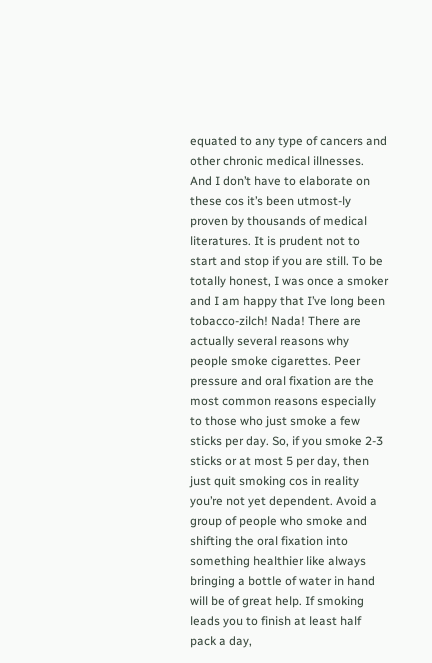equated to any type of cancers and other chronic medical illnesses. And I don’t have to elaborate on these cos it’s been utmost-ly proven by thousands of medical literatures. It is prudent not to start and stop if you are still. To be totally honest, I was once a smoker and I am happy that I’ve long been tobacco-zilch! Nada! There are actually several reasons why people smoke cigarettes. Peer pressure and oral fixation are the most common reasons especially to those who just smoke a few sticks per day. So, if you smoke 2-3 sticks or at most 5 per day, then just quit smoking cos in reality you’re not yet dependent. Avoid a group of people who smoke and shifting the oral fixation into something healthier like always bringing a bottle of water in hand will be of great help. If smoking leads you to finish at least half pack a day,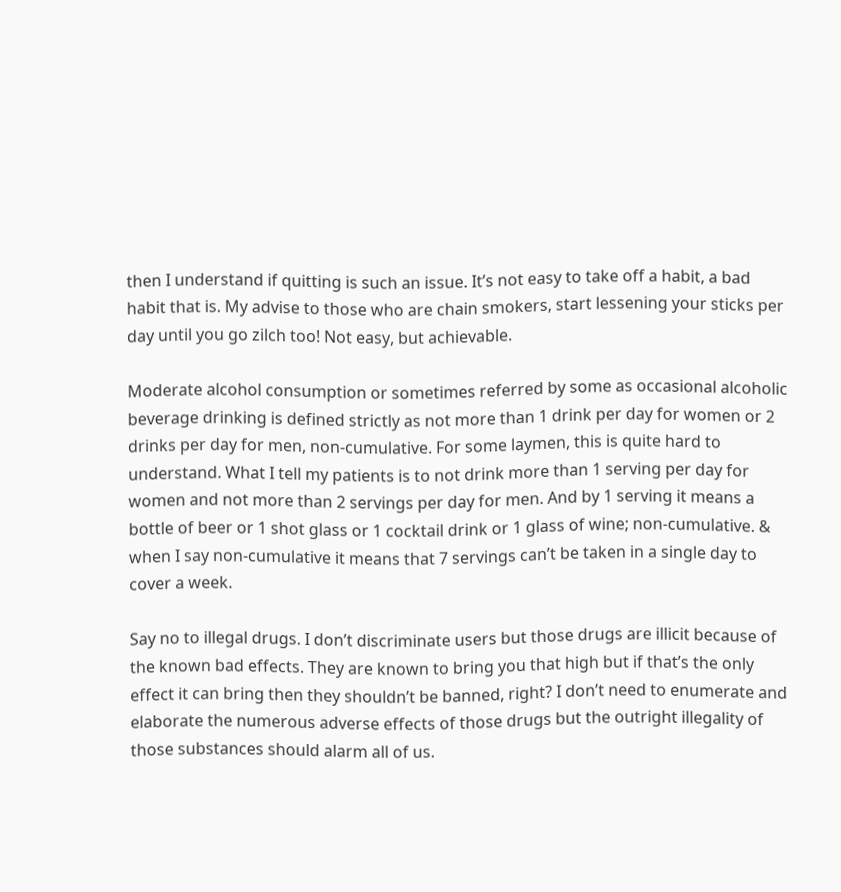then I understand if quitting is such an issue. It’s not easy to take off a habit, a bad habit that is. My advise to those who are chain smokers, start lessening your sticks per day until you go zilch too! Not easy, but achievable.

Moderate alcohol consumption or sometimes referred by some as occasional alcoholic beverage drinking is defined strictly as not more than 1 drink per day for women or 2 drinks per day for men, non-cumulative. For some laymen, this is quite hard to understand. What I tell my patients is to not drink more than 1 serving per day for women and not more than 2 servings per day for men. And by 1 serving it means a bottle of beer or 1 shot glass or 1 cocktail drink or 1 glass of wine; non-cumulative. & when I say non-cumulative it means that 7 servings can’t be taken in a single day to cover a week.

Say no to illegal drugs. I don’t discriminate users but those drugs are illicit because of the known bad effects. They are known to bring you that high but if that’s the only effect it can bring then they shouldn’t be banned, right? I don’t need to enumerate and elaborate the numerous adverse effects of those drugs but the outright illegality of those substances should alarm all of us.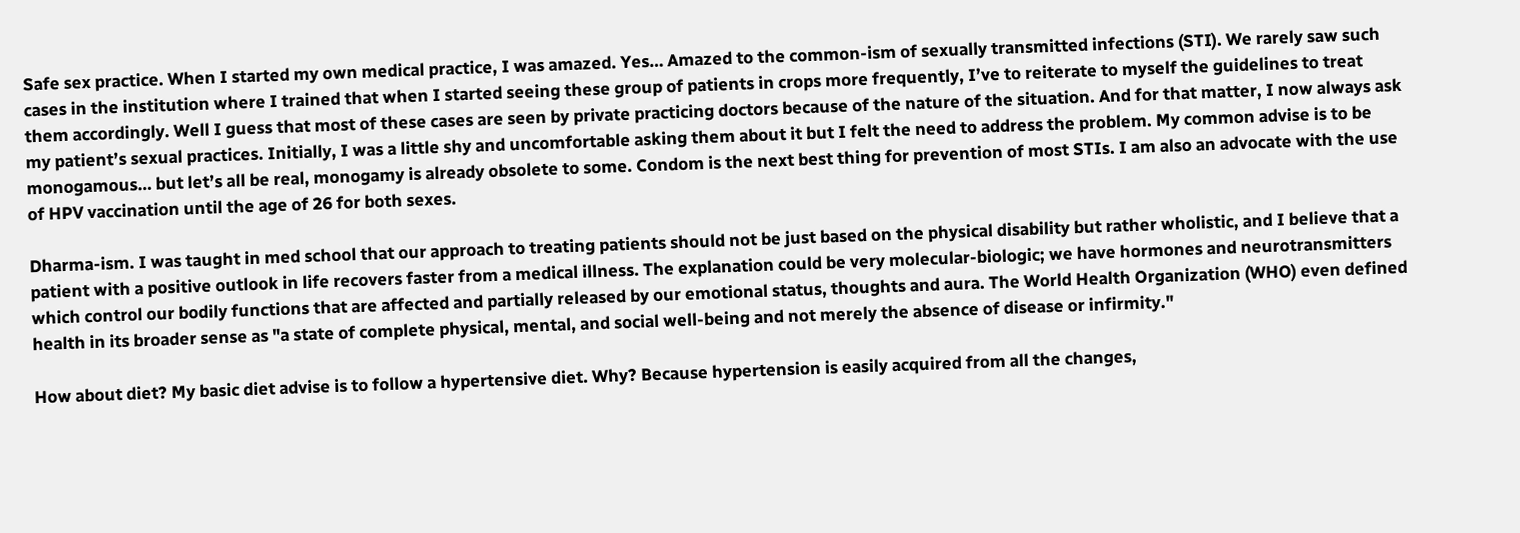Safe sex practice. When I started my own medical practice, I was amazed. Yes… Amazed to the common-ism of sexually transmitted infections (STI). We rarely saw such cases in the institution where I trained that when I started seeing these group of patients in crops more frequently, I’ve to reiterate to myself the guidelines to treat them accordingly. Well I guess that most of these cases are seen by private practicing doctors because of the nature of the situation. And for that matter, I now always ask my patient’s sexual practices. Initially, I was a little shy and uncomfortable asking them about it but I felt the need to address the problem. My common advise is to be monogamous… but let’s all be real, monogamy is already obsolete to some. Condom is the next best thing for prevention of most STIs. I am also an advocate with the use of HPV vaccination until the age of 26 for both sexes.

Dharma-ism. I was taught in med school that our approach to treating patients should not be just based on the physical disability but rather wholistic, and I believe that a patient with a positive outlook in life recovers faster from a medical illness. The explanation could be very molecular-biologic; we have hormones and neurotransmitters which control our bodily functions that are affected and partially released by our emotional status, thoughts and aura. The World Health Organization (WHO) even defined health in its broader sense as "a state of complete physical, mental, and social well-being and not merely the absence of disease or infirmity."

How about diet? My basic diet advise is to follow a hypertensive diet. Why? Because hypertension is easily acquired from all the changes,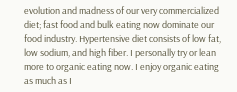evolution and madness of our very commercialized diet; fast food and bulk eating now dominate our food industry. Hypertensive diet consists of low fat, low sodium, and high fiber. I personally try or lean more to organic eating now. I enjoy organic eating as much as I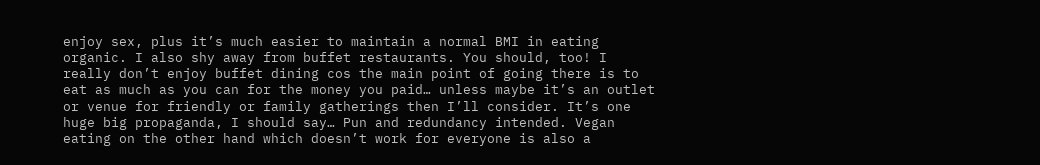enjoy sex, plus it’s much easier to maintain a normal BMI in eating organic. I also shy away from buffet restaurants. You should, too! I really don’t enjoy buffet dining cos the main point of going there is to eat as much as you can for the money you paid… unless maybe it’s an outlet or venue for friendly or family gatherings then I’ll consider. It’s one huge big propaganda, I should say… Pun and redundancy intended. Vegan eating on the other hand which doesn’t work for everyone is also a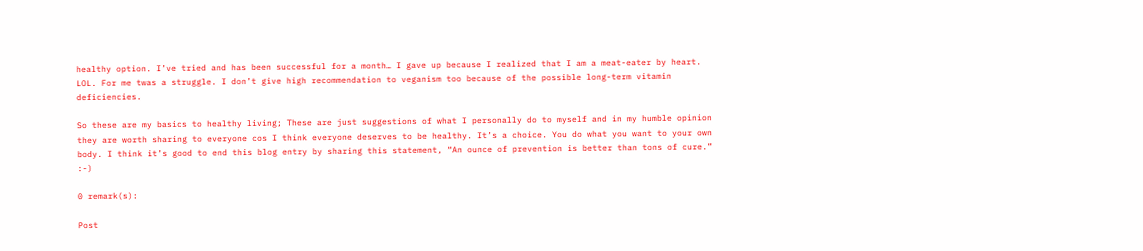healthy option. I’ve tried and has been successful for a month… I gave up because I realized that I am a meat-eater by heart. LOL. For me twas a struggle. I don’t give high recommendation to veganism too because of the possible long-term vitamin deficiencies.

So these are my basics to healthy living; These are just suggestions of what I personally do to myself and in my humble opinion they are worth sharing to everyone cos I think everyone deserves to be healthy. It’s a choice. You do what you want to your own body. I think it’s good to end this blog entry by sharing this statement, “An ounce of prevention is better than tons of cure.” :-)

0 remark(s):

Post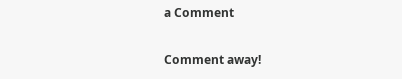a Comment

Comment away!